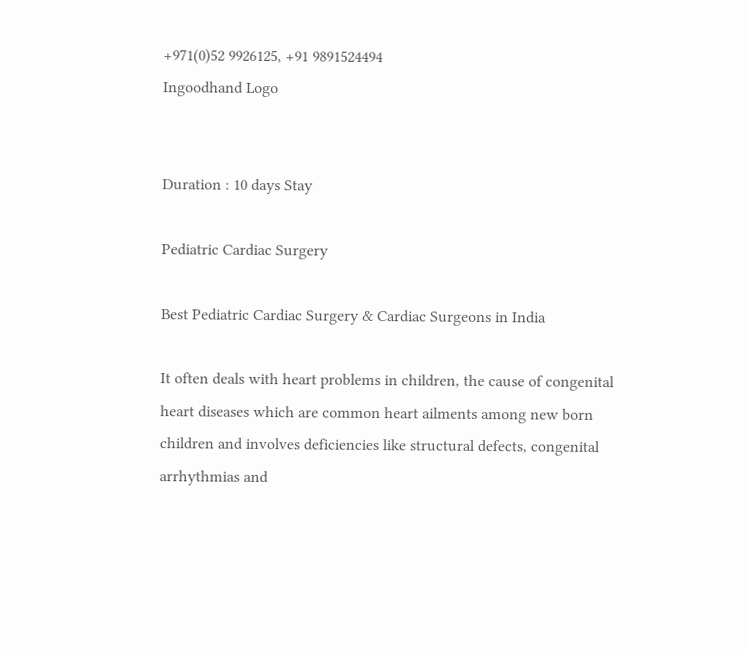+971(0)52 9926125, +91 9891524494
Ingoodhand Logo


Duration : 10 days Stay

Pediatric Cardiac Surgery

Best Pediatric Cardiac Surgery & Cardiac Surgeons in India

It often deals with heart problems in children, the cause of congenital heart diseases which are common heart ailments among new born children and involves deficiencies like structural defects, congenital arrhythmias and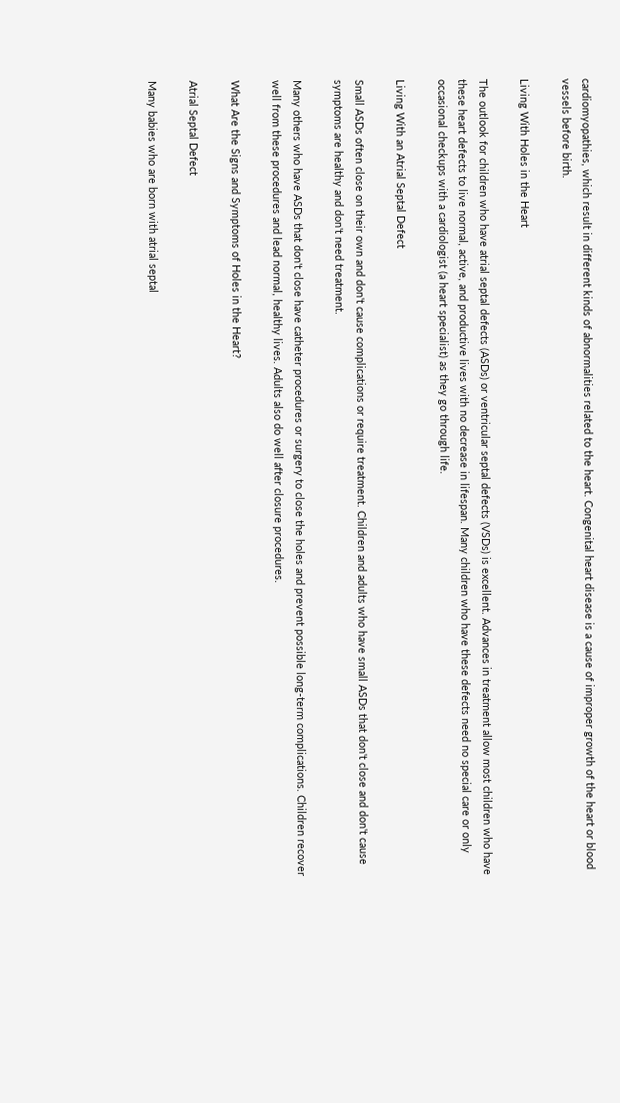cardiomyopathies, which result in different kinds of abnormalities related to the heart. Congenital heart disease is a cause of improper growth of the heart or blood vessels before birth.

Living With Holes in the Heart

The outlook for children who have atrial septal defects (ASDs) or ventricular septal defects (VSDs) is excellent. Advances in treatment allow most children who have these heart defects to live normal, active, and productive lives with no decrease in lifespan. Many children who have these defects need no special care or only occasional checkups with a cardiologist (a heart specialist) as they go through life.

Living With an Atrial Septal Defect

Small ASDs often close on their own and don't cause complications or require treatment. Children and adults who have small ASDs that don't close and don't cause symptoms are healthy and don't need treatment.

Many others who have ASDs that don't close have catheter procedures or surgery to close the holes and prevent possible long-term complications. Children recover well from these procedures and lead normal, healthy lives. Adults also do well after closure procedures.

What Are the Signs and Symptoms of Holes in the Heart?

Atrial Septal Defect

Many babies who are born with atrial septal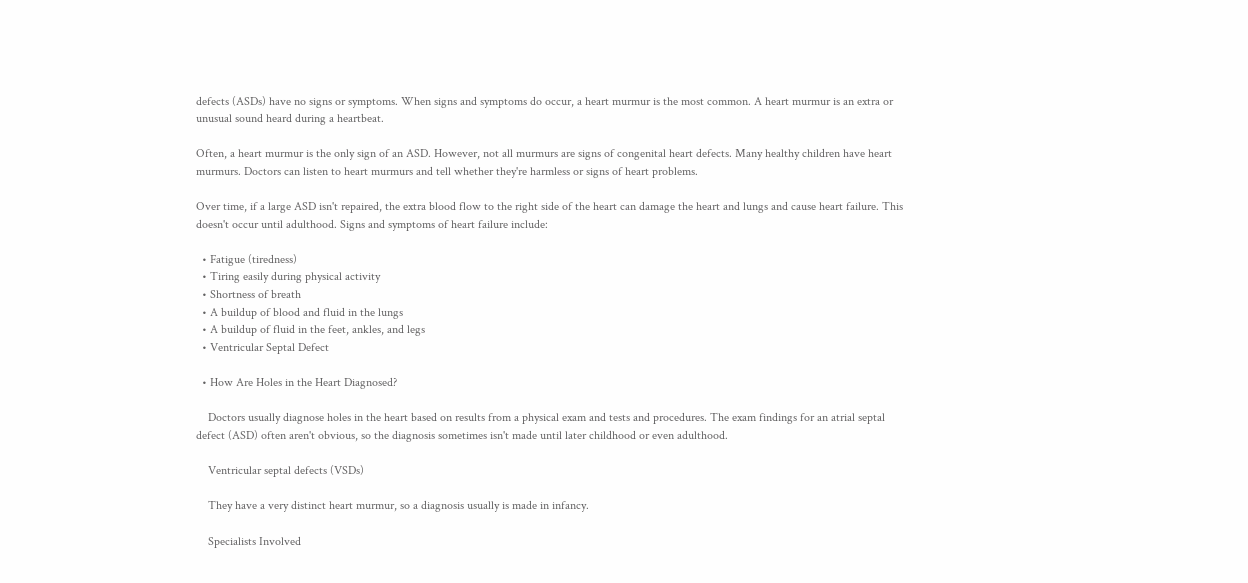defects (ASDs) have no signs or symptoms. When signs and symptoms do occur, a heart murmur is the most common. A heart murmur is an extra or unusual sound heard during a heartbeat.

Often, a heart murmur is the only sign of an ASD. However, not all murmurs are signs of congenital heart defects. Many healthy children have heart murmurs. Doctors can listen to heart murmurs and tell whether they're harmless or signs of heart problems.

Over time, if a large ASD isn't repaired, the extra blood flow to the right side of the heart can damage the heart and lungs and cause heart failure. This doesn't occur until adulthood. Signs and symptoms of heart failure include:

  • Fatigue (tiredness)
  • Tiring easily during physical activity
  • Shortness of breath
  • A buildup of blood and fluid in the lungs
  • A buildup of fluid in the feet, ankles, and legs
  • Ventricular Septal Defect

  • How Are Holes in the Heart Diagnosed?

    Doctors usually diagnose holes in the heart based on results from a physical exam and tests and procedures. The exam findings for an atrial septal defect (ASD) often aren't obvious, so the diagnosis sometimes isn't made until later childhood or even adulthood.

    Ventricular septal defects (VSDs)

    They have a very distinct heart murmur, so a diagnosis usually is made in infancy.

    Specialists Involved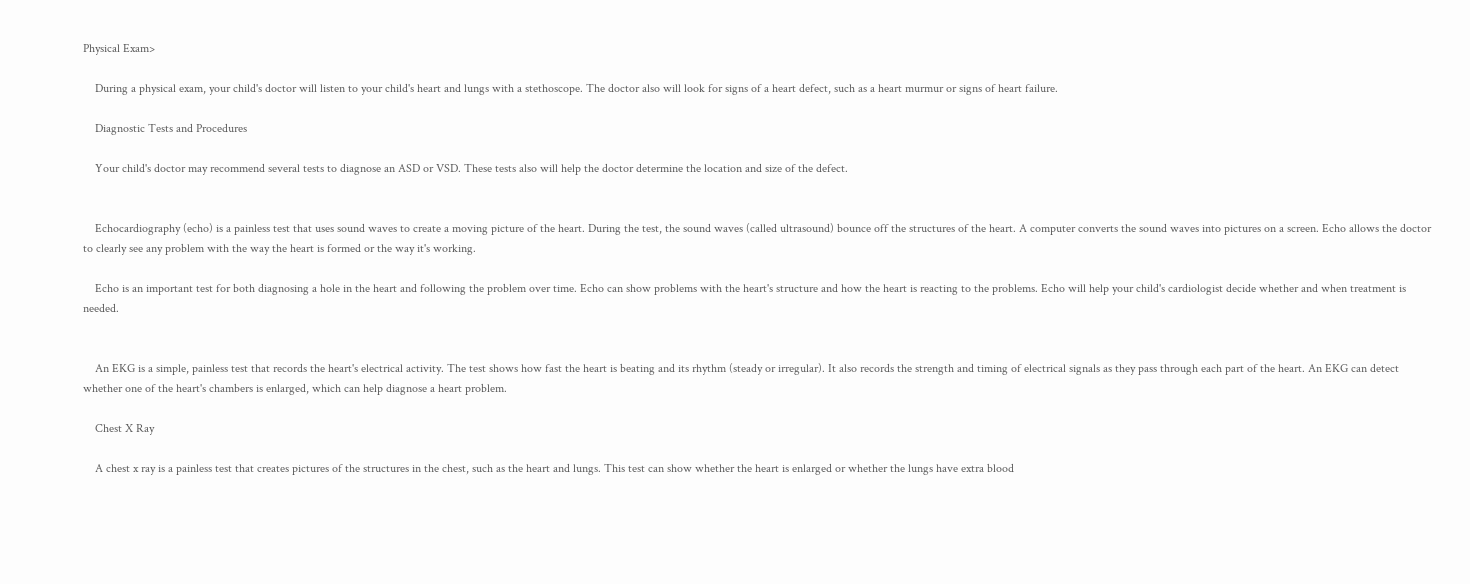Physical Exam>

    During a physical exam, your child's doctor will listen to your child's heart and lungs with a stethoscope. The doctor also will look for signs of a heart defect, such as a heart murmur or signs of heart failure.

    Diagnostic Tests and Procedures

    Your child's doctor may recommend several tests to diagnose an ASD or VSD. These tests also will help the doctor determine the location and size of the defect.


    Echocardiography (echo) is a painless test that uses sound waves to create a moving picture of the heart. During the test, the sound waves (called ultrasound) bounce off the structures of the heart. A computer converts the sound waves into pictures on a screen. Echo allows the doctor to clearly see any problem with the way the heart is formed or the way it's working.

    Echo is an important test for both diagnosing a hole in the heart and following the problem over time. Echo can show problems with the heart's structure and how the heart is reacting to the problems. Echo will help your child's cardiologist decide whether and when treatment is needed.


    An EKG is a simple, painless test that records the heart's electrical activity. The test shows how fast the heart is beating and its rhythm (steady or irregular). It also records the strength and timing of electrical signals as they pass through each part of the heart. An EKG can detect whether one of the heart's chambers is enlarged, which can help diagnose a heart problem.

    Chest X Ray

    A chest x ray is a painless test that creates pictures of the structures in the chest, such as the heart and lungs. This test can show whether the heart is enlarged or whether the lungs have extra blood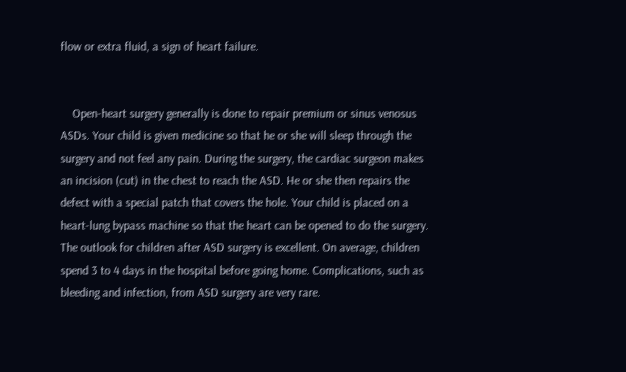flow or extra fluid, a sign of heart failure.


    Open-heart surgery generally is done to repair premium or sinus venosus ASDs. Your child is given medicine so that he or she will sleep through the surgery and not feel any pain. During the surgery, the cardiac surgeon makes an incision (cut) in the chest to reach the ASD. He or she then repairs the defect with a special patch that covers the hole. Your child is placed on a heart-lung bypass machine so that the heart can be opened to do the surgery. The outlook for children after ASD surgery is excellent. On average, children spend 3 to 4 days in the hospital before going home. Complications, such as bleeding and infection, from ASD surgery are very rare.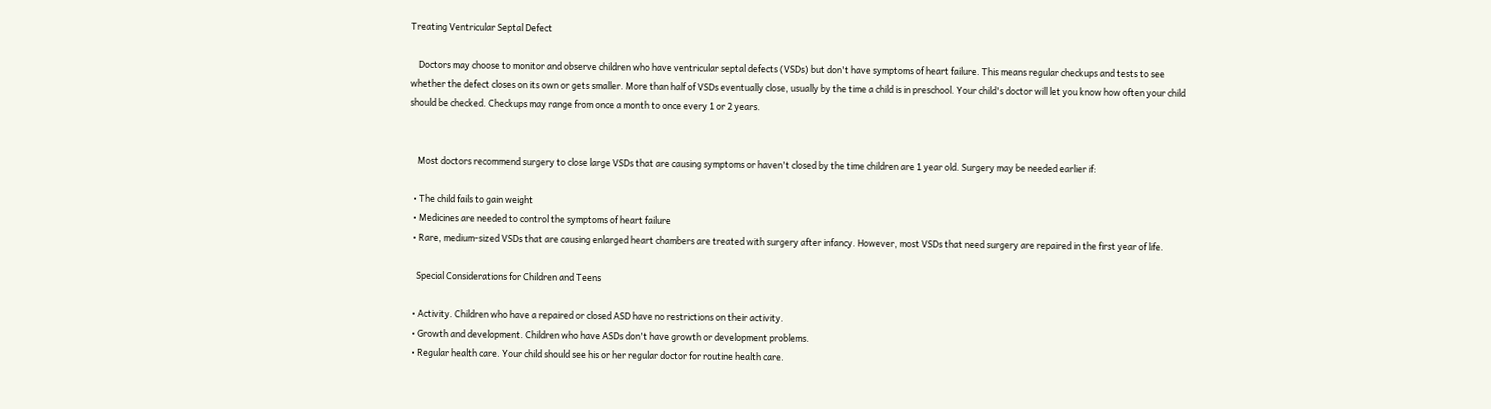Treating Ventricular Septal Defect

    Doctors may choose to monitor and observe children who have ventricular septal defects (VSDs) but don't have symptoms of heart failure. This means regular checkups and tests to see whether the defect closes on its own or gets smaller. More than half of VSDs eventually close, usually by the time a child is in preschool. Your child's doctor will let you know how often your child should be checked. Checkups may range from once a month to once every 1 or 2 years.


    Most doctors recommend surgery to close large VSDs that are causing symptoms or haven't closed by the time children are 1 year old. Surgery may be needed earlier if:

  • The child fails to gain weight
  • Medicines are needed to control the symptoms of heart failure
  • Rare, medium-sized VSDs that are causing enlarged heart chambers are treated with surgery after infancy. However, most VSDs that need surgery are repaired in the first year of life.

    Special Considerations for Children and Teens

  • Activity. Children who have a repaired or closed ASD have no restrictions on their activity.
  • Growth and development. Children who have ASDs don't have growth or development problems.
  • Regular health care. Your child should see his or her regular doctor for routine health care.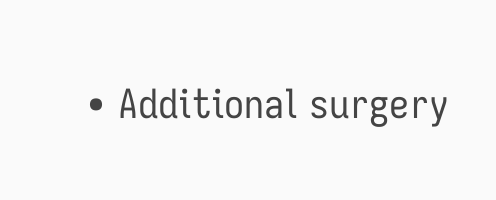• Additional surgery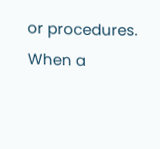or procedures. When a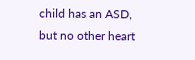child has an ASD, but no other heart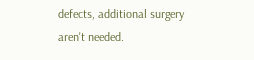defects, additional surgery aren't needed.